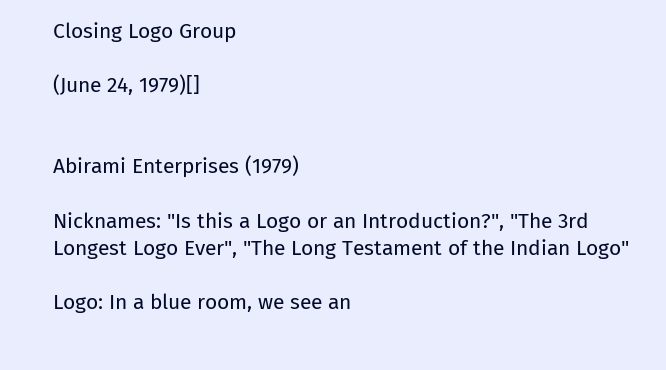Closing Logo Group

(June 24, 1979)[]


Abirami Enterprises (1979)

Nicknames: "Is this a Logo or an Introduction?", "The 3rd Longest Logo Ever", "The Long Testament of the Indian Logo"

Logo: In a blue room, we see an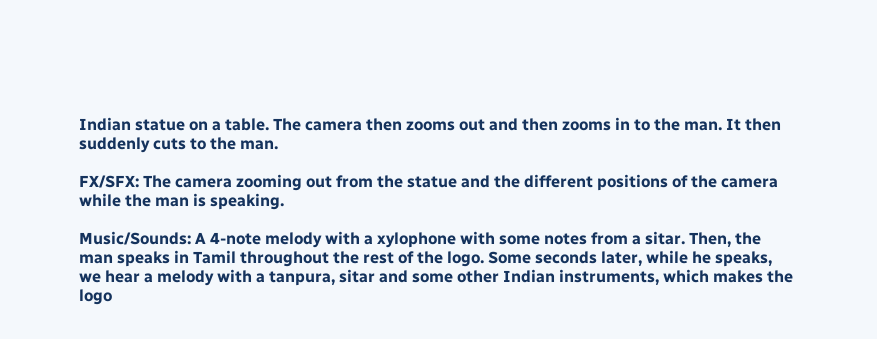Indian statue on a table. The camera then zooms out and then zooms in to the man. It then suddenly cuts to the man.

FX/SFX: The camera zooming out from the statue and the different positions of the camera while the man is speaking.

Music/Sounds: A 4-note melody with a xylophone with some notes from a sitar. Then, the man speaks in Tamil throughout the rest of the logo. Some seconds later, while he speaks, we hear a melody with a tanpura, sitar and some other Indian instruments, which makes the logo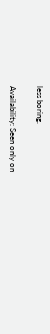less boring.

Availability: Seen only on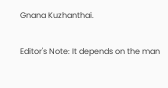Gnana Kuzhanthai.

Editor's Note: It depends on the man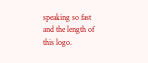speaking so fast and the length of this logo.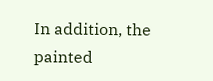In addition, the painted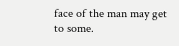face of the man may get to some.